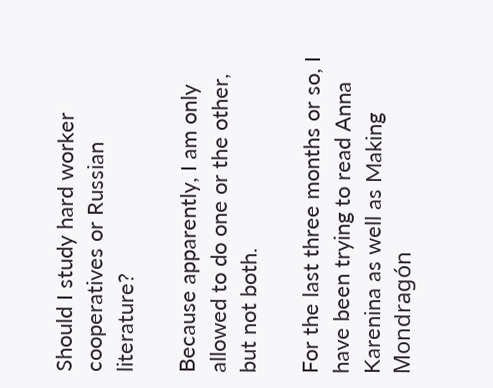Should I study hard worker cooperatives or Russian literature?

Because apparently, I am only allowed to do one or the other, but not both.

For the last three months or so, I have been trying to read Anna Karenina as well as Making Mondragón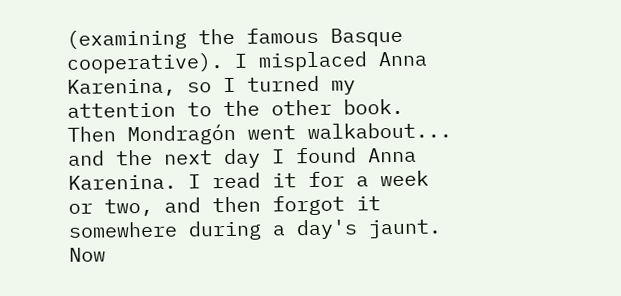(examining the famous Basque cooperative). I misplaced Anna Karenina, so I turned my attention to the other book. Then Mondragón went walkabout... and the next day I found Anna Karenina. I read it for a week or two, and then forgot it somewhere during a day's jaunt. Now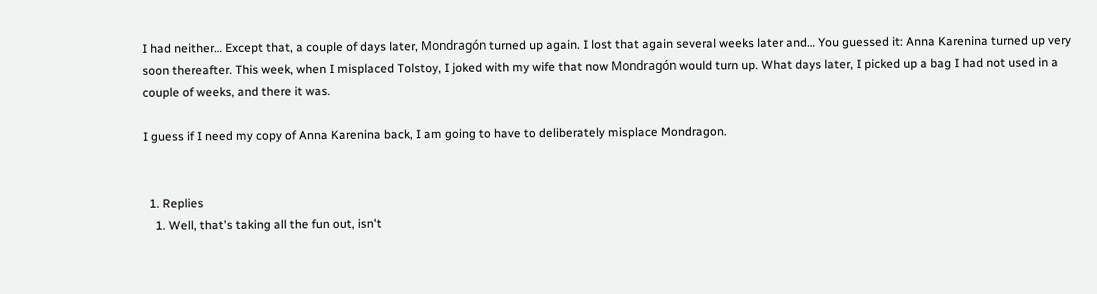I had neither… Except that, a couple of days later, Mondragón turned up again. I lost that again several weeks later and… You guessed it: Anna Karenina turned up very soon thereafter. This week, when I misplaced Tolstoy, I joked with my wife that now Mondragón would turn up. What days later, I picked up a bag I had not used in a couple of weeks, and there it was.

I guess if I need my copy of Anna Karenina back, I am going to have to deliberately misplace Mondragon.


  1. Replies
    1. Well, that's taking all the fun out, isn't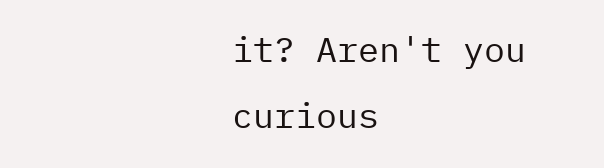it? Aren't you curious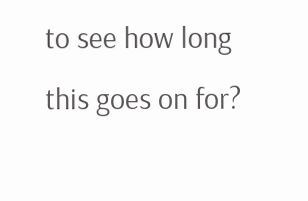to see how long this goes on for?